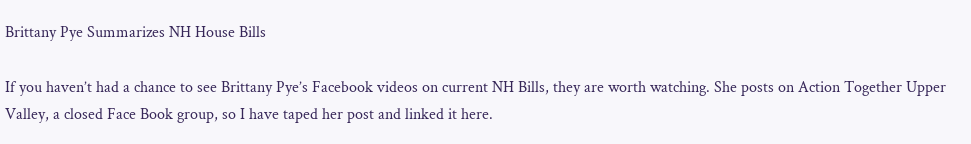Brittany Pye Summarizes NH House Bills

If you haven’t had a chance to see Brittany Pye’s Facebook videos on current NH Bills, they are worth watching. She posts on Action Together Upper Valley, a closed Face Book group, so I have taped her post and linked it here.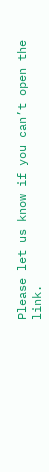Please let us know if you can’t open the link.